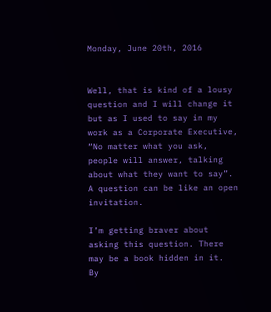Monday, June 20th, 2016


Well, that is kind of a lousy question and I will change it but as I used to say in my work as a Corporate Executive, “No matter what you ask, people will answer, talking about what they want to say”.  A question can be like an open invitation.

I’m getting braver about asking this question. There may be a book hidden in it.
By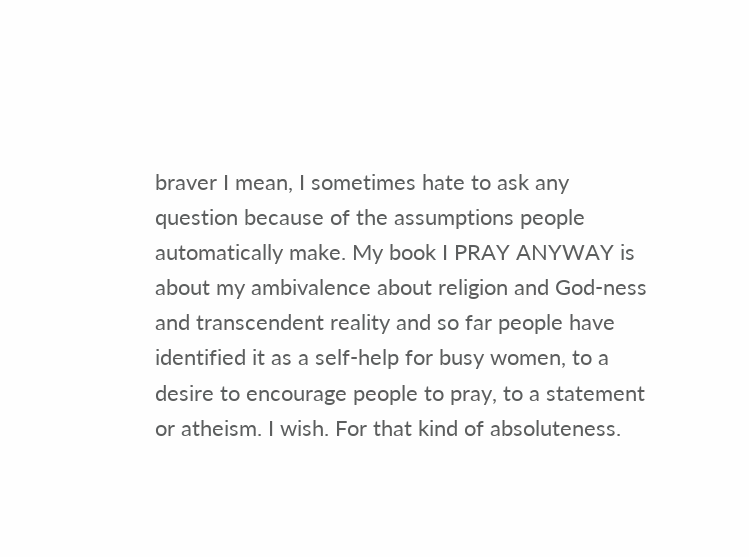braver I mean, I sometimes hate to ask any question because of the assumptions people automatically make. My book I PRAY ANYWAY is about my ambivalence about religion and God-ness and transcendent reality and so far people have identified it as a self-help for busy women, to a desire to encourage people to pray, to a statement or atheism. I wish. For that kind of absoluteness.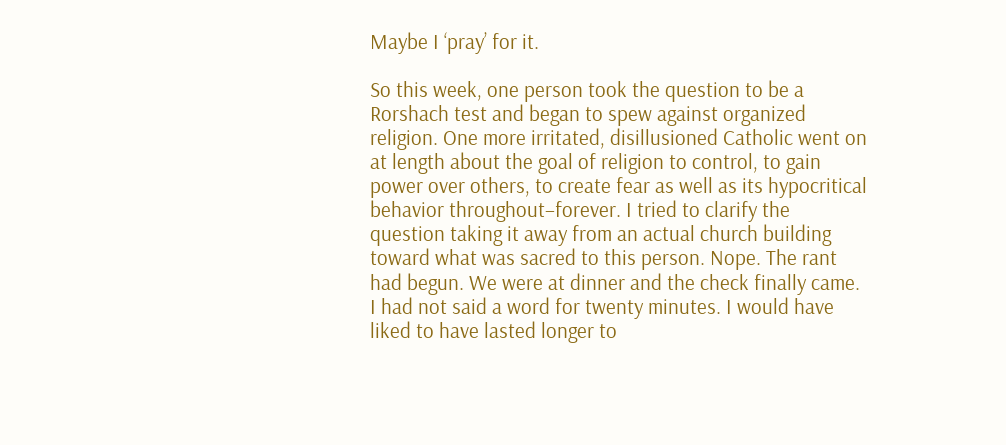Maybe I ‘pray’ for it.

So this week, one person took the question to be a Rorshach test and began to spew against organized religion. One more irritated, disillusioned Catholic went on at length about the goal of religion to control, to gain power over others, to create fear as well as its hypocritical behavior throughout–forever. I tried to clarify the question taking it away from an actual church building toward what was sacred to this person. Nope. The rant had begun. We were at dinner and the check finally came. I had not said a word for twenty minutes. I would have liked to have lasted longer to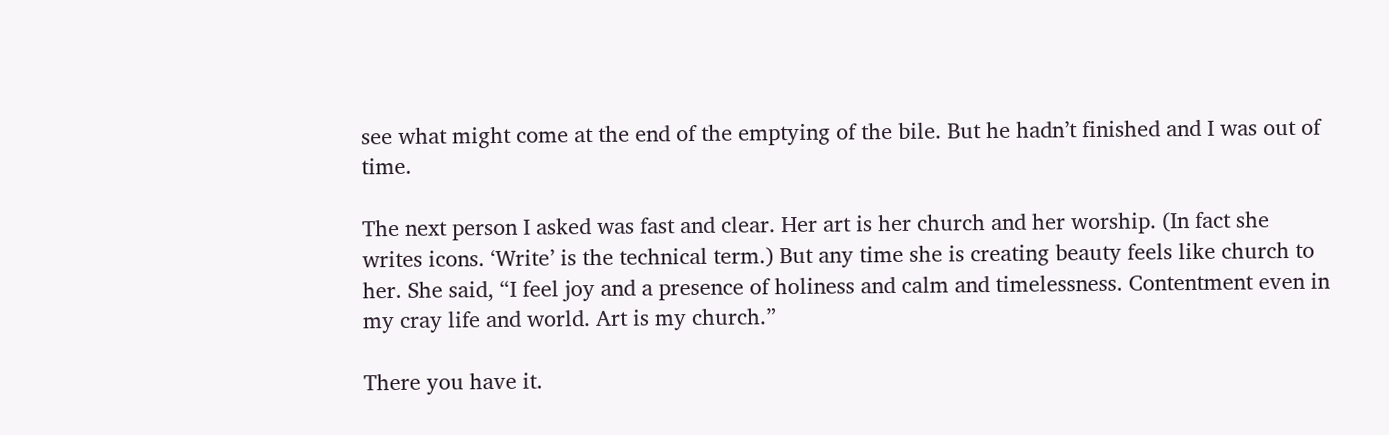see what might come at the end of the emptying of the bile. But he hadn’t finished and I was out of time.

The next person I asked was fast and clear. Her art is her church and her worship. (In fact she writes icons. ‘Write’ is the technical term.) But any time she is creating beauty feels like church to her. She said, “I feel joy and a presence of holiness and calm and timelessness. Contentment even in my cray life and world. Art is my church.”

There you have it.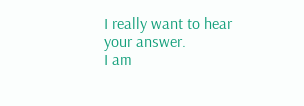I really want to hear your answer.
I am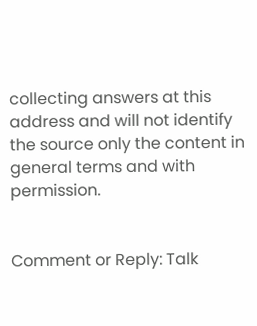collecting answers at this address and will not identify the source only the content in general terms and with permission.


Comment or Reply: Talk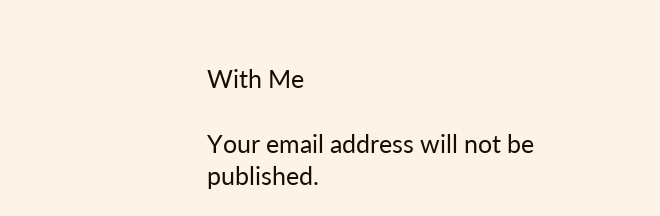With Me

Your email address will not be published.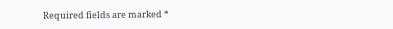Required fields are marked *